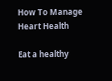How To Manage Heart Health

Eat a healthy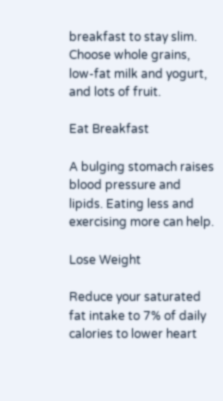breakfast to stay slim. Choose whole grains, low-fat milk and yogurt, and lots of fruit.

Eat Breakfast

A bulging stomach raises blood pressure and lipids. Eating less and exercising more can help.

Lose Weight

Reduce your saturated fat intake to 7% of daily calories to lower heart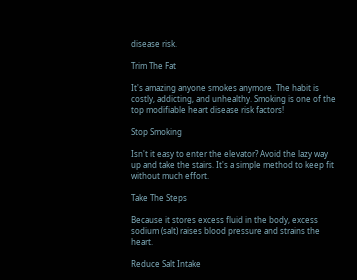disease risk.

Trim The Fat

It's amazing anyone smokes anymore. The habit is costly, addicting, and unhealthy. Smoking is one of the top modifiable heart disease risk factors!

Stop Smoking

Isn't it easy to enter the elevator? Avoid the lazy way up and take the stairs. It's a simple method to keep fit without much effort.

Take The Steps

Because it stores excess fluid in the body, excess sodium (salt) raises blood pressure and strains the heart.

Reduce Salt Intake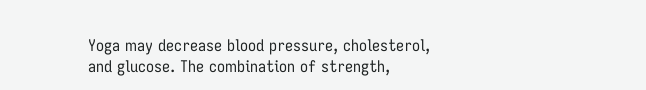Yoga may decrease blood pressure, cholesterol, and glucose. The combination of strength,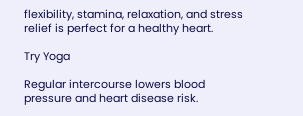flexibility, stamina, relaxation, and stress relief is perfect for a healthy heart.

Try Yoga

Regular intercourse lowers blood pressure and heart disease risk.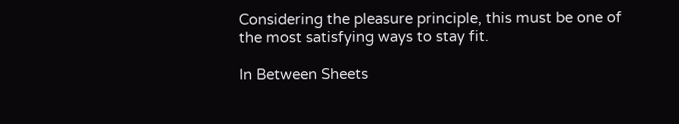Considering the pleasure principle, this must be one of the most satisfying ways to stay fit.

In Between Sheets